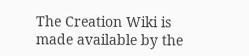The Creation Wiki is made available by the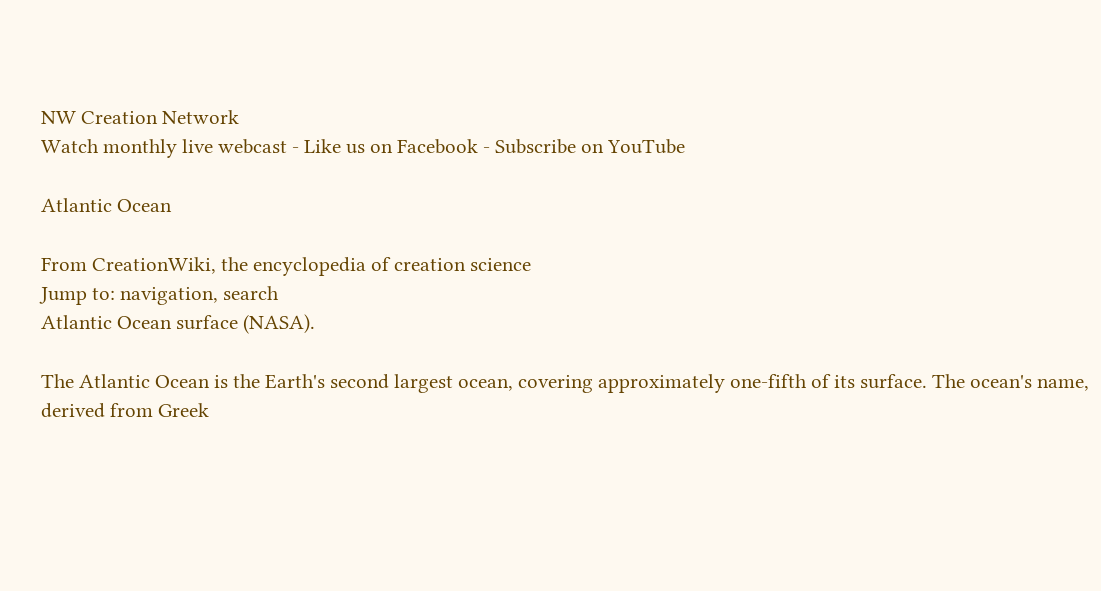NW Creation Network
Watch monthly live webcast - Like us on Facebook - Subscribe on YouTube

Atlantic Ocean

From CreationWiki, the encyclopedia of creation science
Jump to: navigation, search
Atlantic Ocean surface (NASA).

The Atlantic Ocean is the Earth's second largest ocean, covering approximately one-fifth of its surface. The ocean's name, derived from Greek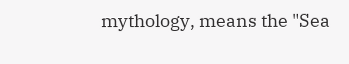mythology, means the "Sea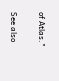of Atlas."

See also